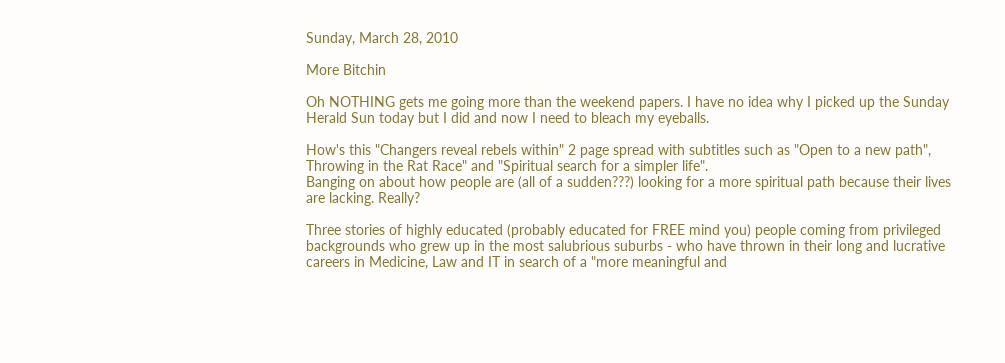Sunday, March 28, 2010

More Bitchin

Oh NOTHING gets me going more than the weekend papers. I have no idea why I picked up the Sunday Herald Sun today but I did and now I need to bleach my eyeballs.

How's this "Changers reveal rebels within" 2 page spread with subtitles such as "Open to a new path", Throwing in the Rat Race" and "Spiritual search for a simpler life".
Banging on about how people are (all of a sudden???) looking for a more spiritual path because their lives are lacking. Really?

Three stories of highly educated (probably educated for FREE mind you) people coming from privileged backgrounds who grew up in the most salubrious suburbs - who have thrown in their long and lucrative careers in Medicine, Law and IT in search of a "more meaningful and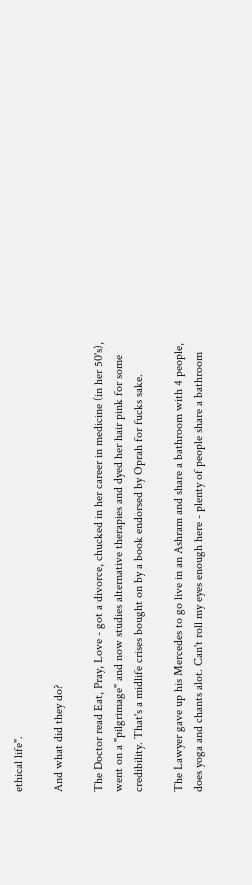ethical life".

And what did they do?

The Doctor read Eat, Pray, Love - got a divorce, chucked in her career in medicine (in her 50's), went on a "pilgrimage" and now studies alternative therapies and dyed her hair pink for some credibility. That's a midlife crises bought on by a book endorsed by Oprah for fucks sake.

The Lawyer gave up his Mercedes to go live in an Ashram and share a bathroom with 4 people, does yoga and chants alot. Can't roll my eyes enough here - plenty of people share a bathroom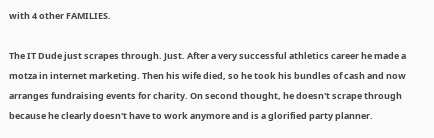with 4 other FAMILIES.

The IT Dude just scrapes through. Just. After a very successful athletics career he made a motza in internet marketing. Then his wife died, so he took his bundles of cash and now arranges fundraising events for charity. On second thought, he doesn't scrape through because he clearly doesn't have to work anymore and is a glorified party planner.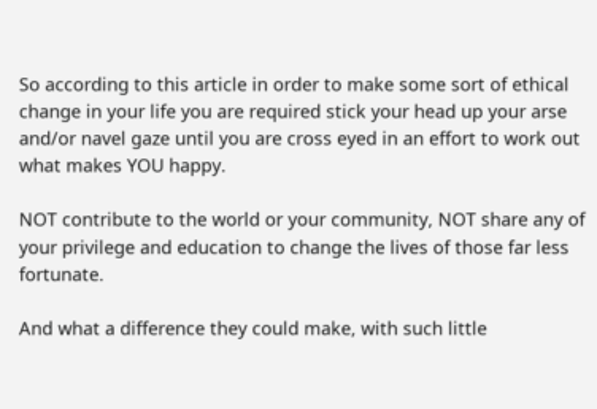So according to this article in order to make some sort of ethical change in your life you are required stick your head up your arse and/or navel gaze until you are cross eyed in an effort to work out what makes YOU happy.

NOT contribute to the world or your community, NOT share any of your privilege and education to change the lives of those far less fortunate.

And what a difference they could make, with such little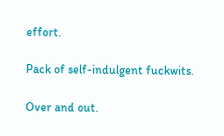effort.

Pack of self-indulgent fuckwits.

Over and out.